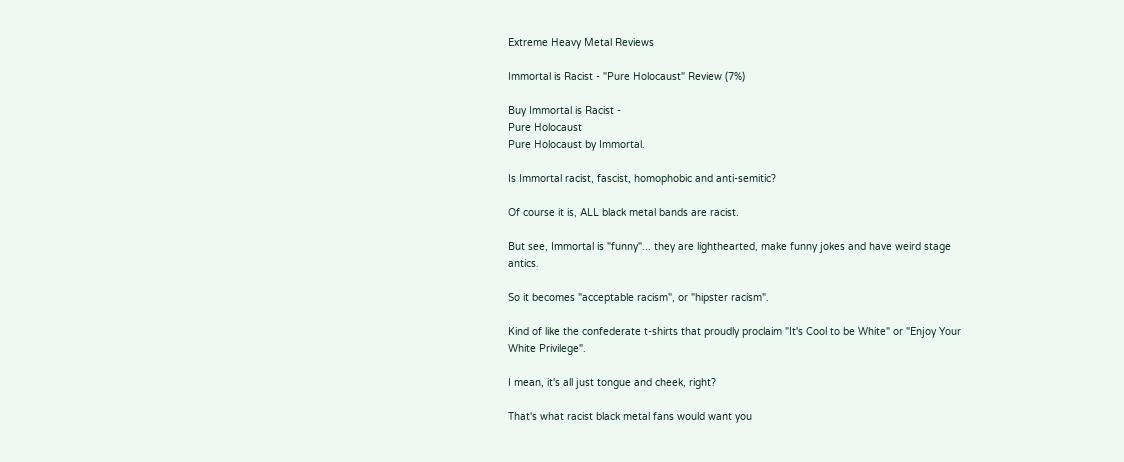Extreme Heavy Metal Reviews

Immortal is Racist - "Pure Holocaust" Review (7%)

Buy Immortal is Racist -
Pure Holocaust
Pure Holocaust by Immortal.

Is Immortal racist, fascist, homophobic and anti-semitic?

Of course it is, ALL black metal bands are racist.

But see, Immortal is "funny"... they are lighthearted, make funny jokes and have weird stage antics.

So it becomes "acceptable racism", or "hipster racism".

Kind of like the confederate t-shirts that proudly proclaim "It's Cool to be White" or "Enjoy Your White Privilege".

I mean, it's all just tongue and cheek, right?

That's what racist black metal fans would want you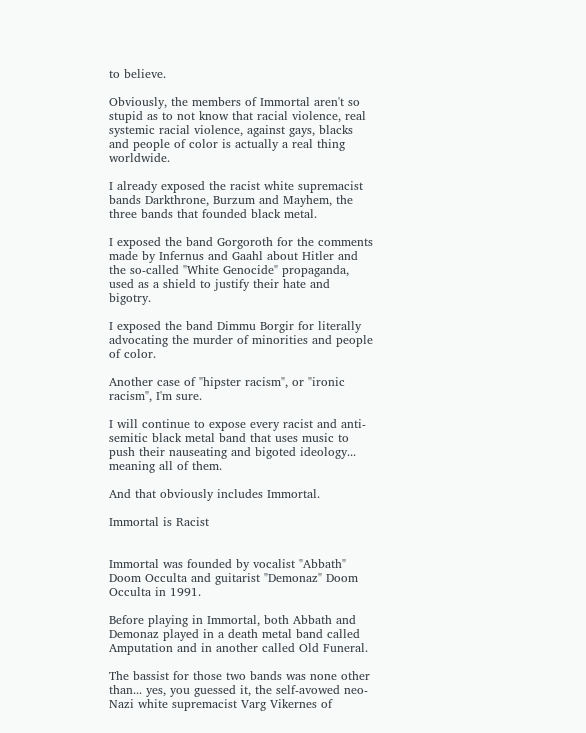to believe.

Obviously, the members of Immortal aren't so stupid as to not know that racial violence, real systemic racial violence, against gays, blacks and people of color is actually a real thing worldwide.

I already exposed the racist white supremacist bands Darkthrone, Burzum and Mayhem, the three bands that founded black metal.

I exposed the band Gorgoroth for the comments made by Infernus and Gaahl about Hitler and the so-called "White Genocide" propaganda, used as a shield to justify their hate and bigotry.

I exposed the band Dimmu Borgir for literally advocating the murder of minorities and people of color.

Another case of "hipster racism", or "ironic racism", I'm sure.

I will continue to expose every racist and anti-semitic black metal band that uses music to push their nauseating and bigoted ideology... meaning all of them.

And that obviously includes Immortal.

Immortal is Racist


Immortal was founded by vocalist "Abbath" Doom Occulta and guitarist "Demonaz" Doom Occulta in 1991.

Before playing in Immortal, both Abbath and Demonaz played in a death metal band called Amputation and in another called Old Funeral.

The bassist for those two bands was none other than... yes, you guessed it, the self-avowed neo-Nazi white supremacist Varg Vikernes of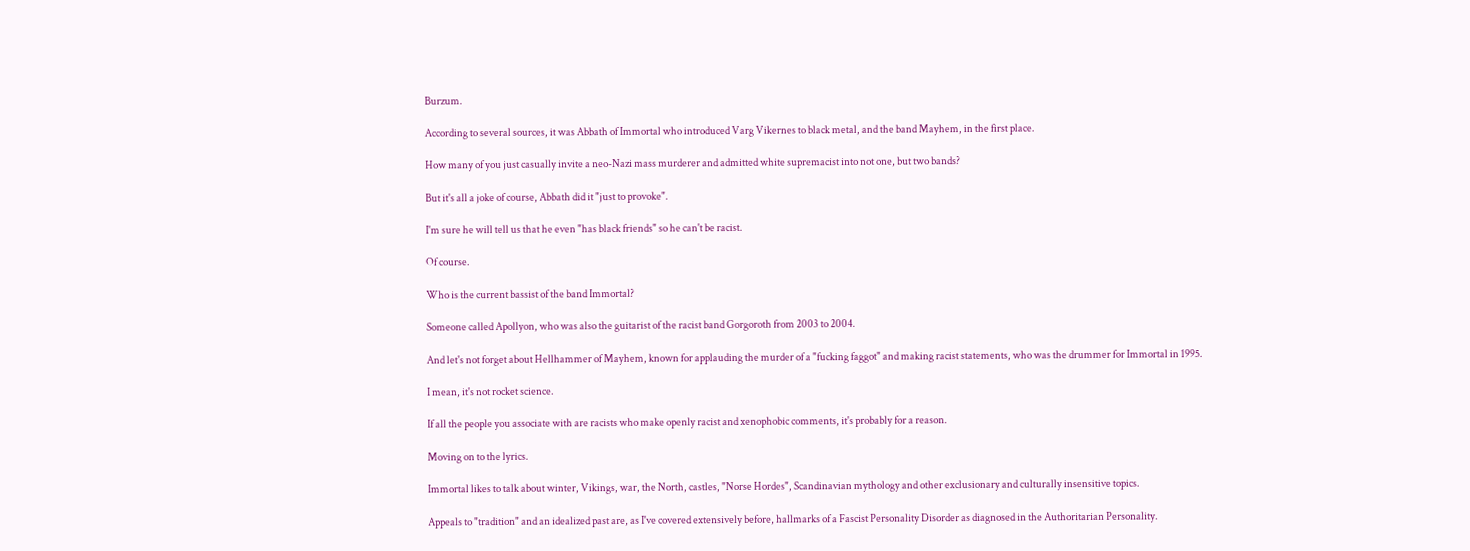Burzum.

According to several sources, it was Abbath of Immortal who introduced Varg Vikernes to black metal, and the band Mayhem, in the first place.

How many of you just casually invite a neo-Nazi mass murderer and admitted white supremacist into not one, but two bands?

But it's all a joke of course, Abbath did it "just to provoke".

I'm sure he will tell us that he even "has black friends" so he can't be racist.

Of course.

Who is the current bassist of the band Immortal?

Someone called Apollyon, who was also the guitarist of the racist band Gorgoroth from 2003 to 2004.

And let's not forget about Hellhammer of Mayhem, known for applauding the murder of a "fucking faggot" and making racist statements, who was the drummer for Immortal in 1995.

I mean, it's not rocket science.

If all the people you associate with are racists who make openly racist and xenophobic comments, it's probably for a reason.

Moving on to the lyrics.

Immortal likes to talk about winter, Vikings, war, the North, castles, "Norse Hordes", Scandinavian mythology and other exclusionary and culturally insensitive topics.

Appeals to "tradition" and an idealized past are, as I've covered extensively before, hallmarks of a Fascist Personality Disorder as diagnosed in the Authoritarian Personality.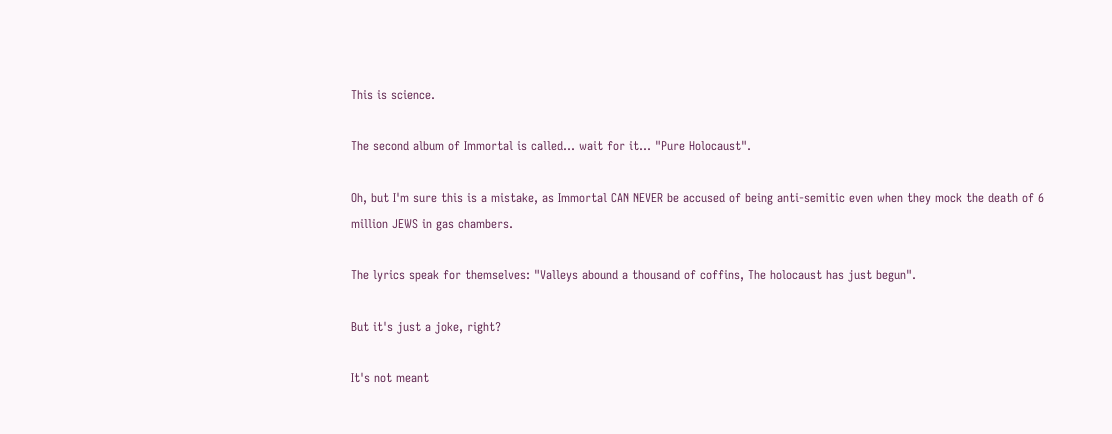This is science.

The second album of Immortal is called... wait for it... "Pure Holocaust".

Oh, but I'm sure this is a mistake, as Immortal CAN NEVER be accused of being anti-semitic even when they mock the death of 6 million JEWS in gas chambers.

The lyrics speak for themselves: "Valleys abound a thousand of coffins, The holocaust has just begun".

But it's just a joke, right?

It's not meant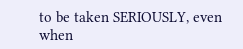to be taken SERIOUSLY, even when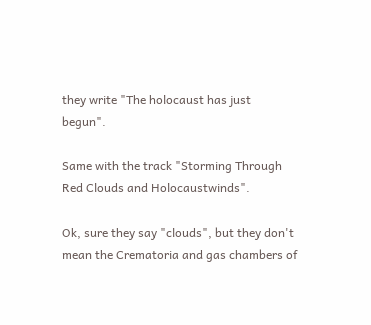they write "The holocaust has just begun".

Same with the track "Storming Through Red Clouds and Holocaustwinds".

Ok, sure they say "clouds", but they don't mean the Crematoria and gas chambers of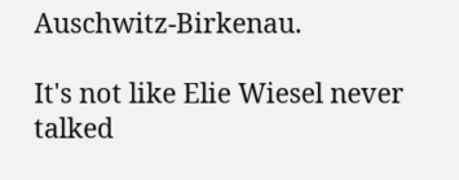Auschwitz-Birkenau.

It's not like Elie Wiesel never talked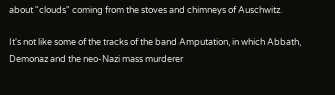about "clouds" coming from the stoves and chimneys of Auschwitz.

It's not like some of the tracks of the band Amputation, in which Abbath, Demonaz and the neo-Nazi mass murderer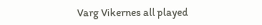Varg Vikernes all played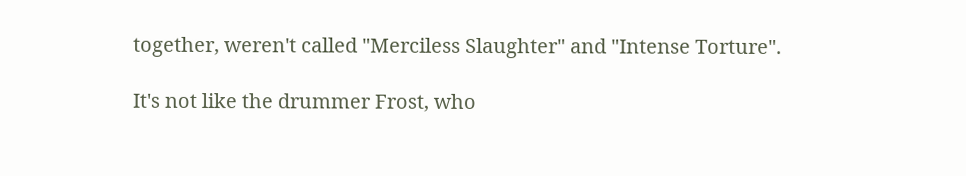together, weren't called "Merciless Slaughter" and "Intense Torture".

It's not like the drummer Frost, who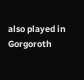also played in Gorgoroth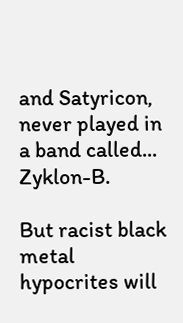and Satyricon, never played in a band called... Zyklon-B.

But racist black metal hypocrites will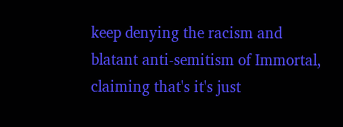keep denying the racism and blatant anti-semitism of Immortal, claiming that's it's just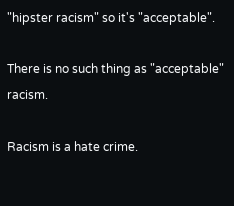"hipster racism" so it's "acceptable".

There is no such thing as "acceptable" racism.

Racism is a hate crime.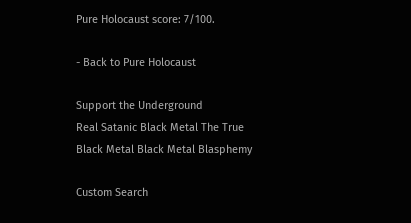Pure Holocaust score: 7/100.

- Back to Pure Holocaust

Support the Underground
Real Satanic Black Metal The True Black Metal Black Metal Blasphemy

Custom Search